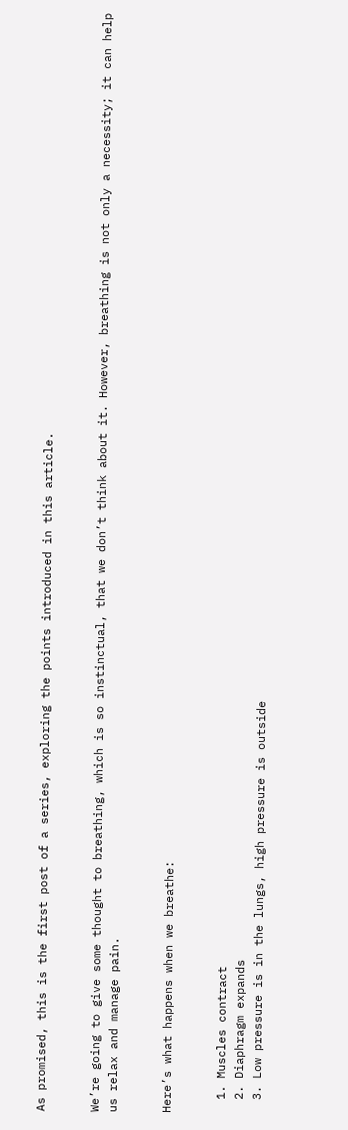As promised, this is the first post of a series, exploring the points introduced in this article.


We’re going to give some thought to breathing, which is so instinctual, that we don’t think about it. However, breathing is not only a necessity; it can help us relax and manage pain.


Here’s what happens when we breathe:


  1. Muscles contract
  2. Diaphragm expands
  3. Low pressure is in the lungs, high pressure is outside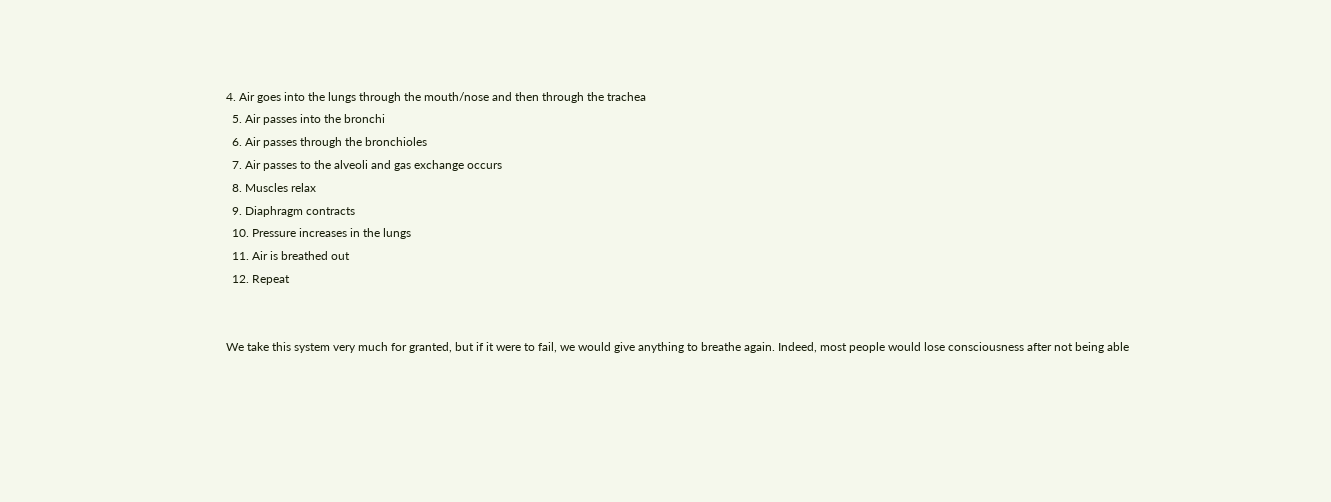4. Air goes into the lungs through the mouth/nose and then through the trachea
  5. Air passes into the bronchi
  6. Air passes through the bronchioles
  7. Air passes to the alveoli and gas exchange occurs
  8. Muscles relax
  9. Diaphragm contracts
  10. Pressure increases in the lungs
  11. Air is breathed out
  12. Repeat


We take this system very much for granted, but if it were to fail, we would give anything to breathe again. Indeed, most people would lose consciousness after not being able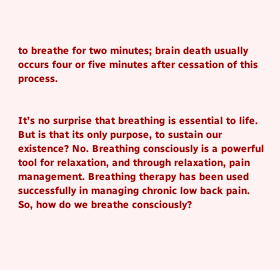to breathe for two minutes; brain death usually occurs four or five minutes after cessation of this process.


It’s no surprise that breathing is essential to life. But is that its only purpose, to sustain our existence? No. Breathing consciously is a powerful tool for relaxation, and through relaxation, pain management. Breathing therapy has been used successfully in managing chronic low back pain. So, how do we breathe consciously?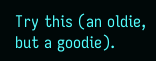Try this (an oldie, but a goodie).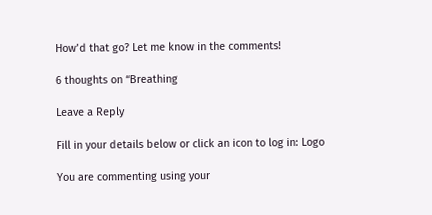How’d that go? Let me know in the comments!

6 thoughts on “Breathing

Leave a Reply

Fill in your details below or click an icon to log in: Logo

You are commenting using your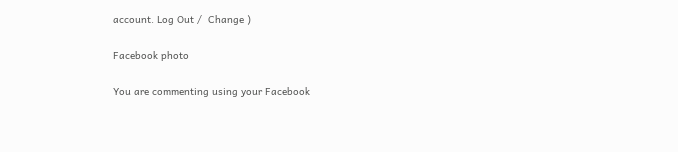account. Log Out /  Change )

Facebook photo

You are commenting using your Facebook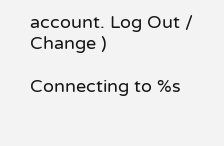account. Log Out /  Change )

Connecting to %s